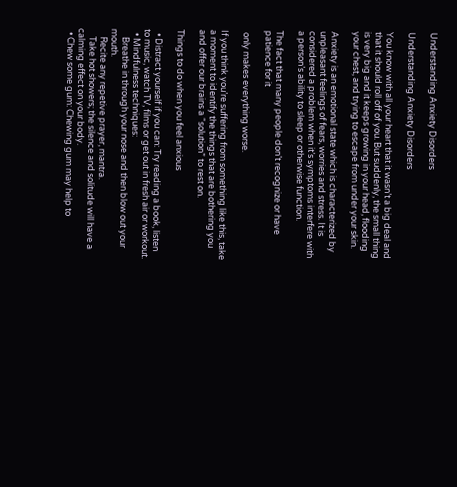Understanding Anxiety Disorders

Understanding Anxiety Disorders

You know with all your heart that it wasn’t a big deal and that it should roll off of you. But suddenly, the small thing is very big and it keeps growing in your head, flooding your chest, and trying to escape from under your skin.

Anxiety is an emotional state which is characterized by unpleasant feelings of fears, worries and stress. It is considered a problem when it’s symptoms interfere with a person’s ability to sleep or otherwise function.

The fact that many people don’t recognize or have patience for it

 only makes everything worse.

If you think you’re suffering from something like this, take a moment to identify the things that are bothering you and offer our brains a “solution” to rest on.

Things to do when you feel anxious

  • Distract yourself if you can: Try reading a book, listen to music, watch TV, films or get out in fresh air or workout.
  • Mindfulness techniques:
    Breathe in through your nose and then blow out your mouth.
    Recite any repetive prayer, mantra.
    Take hot showers; the silence and solitude will have a calming effect on your body.
  • Chew some gum: Chewing gum may help to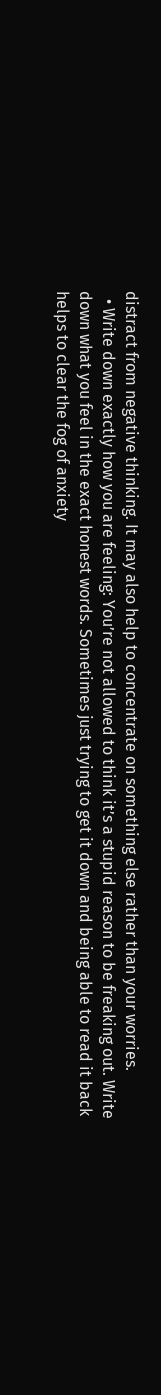distract from negative thinking. It may also help to concentrate on something else rather than your worries.
  • Write down exactly how you are feeling: You’re not allowed to think it’s a stupid reason to be freaking out. Write down what you feel in the exact honest words. Sometimes just trying to get it down and being able to read it back helps to clear the fog of anxiety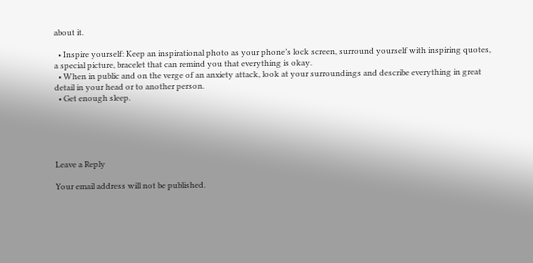about it.

  • Inspire yourself: Keep an inspirational photo as your phone’s lock screen, surround yourself with inspiring quotes, a special picture, bracelet that can remind you that everything is okay.
  • When in public and on the verge of an anxiety attack, look at your surroundings and describe everything in great detail in your head or to another person.
  • Get enough sleep.





Leave a Reply

Your email address will not be published.